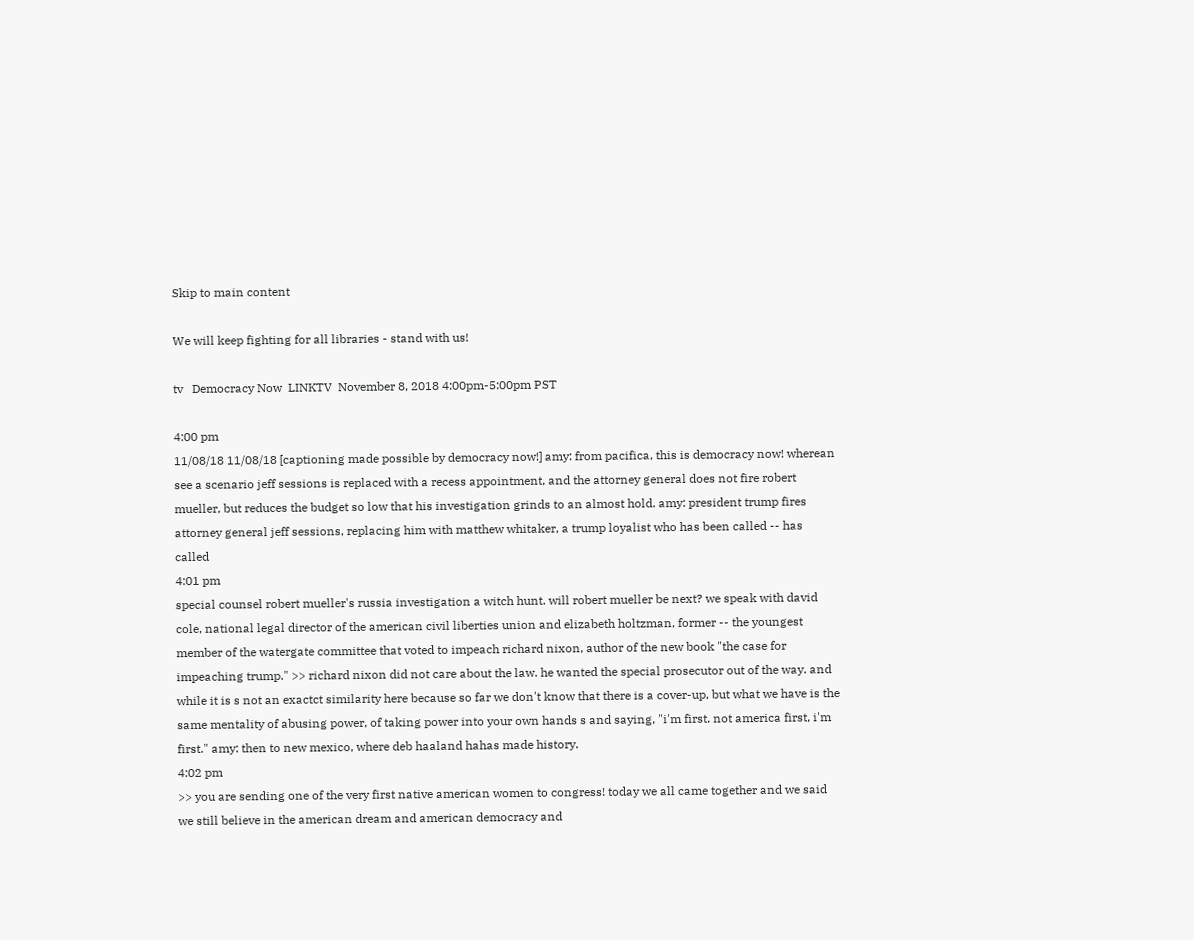Skip to main content

We will keep fighting for all libraries - stand with us!

tv   Democracy Now  LINKTV  November 8, 2018 4:00pm-5:00pm PST

4:00 pm
11/08/18 11/08/18 [captioning made possible by democracy now!] amy: from pacifica, this is democracy now! wherean see a scenario jeff sessions is replaced with a recess appointment, and the attorney general does not fire robert mueller, but reduces the budget so low that his investigation grinds to an almost hold. amy: president trump fires attorney general jeff sessions, replacing him with matthew whitaker, a trump loyalist who has been called -- has called
4:01 pm
special counsel robert mueller's russia investigation a witch hunt. will robert mueller be next? we speak with david cole, national legal director of the american civil liberties union and elizabeth holtzman, former -- the youngest member of the watergate committee that voted to impeach richard nixon, author of the new book "the case for impeaching trump." >> richard nixon did not care about the law. he wanted the special prosecutor out of the way. and while it is s not an exactct similarity here because so far we don't know that there is a cover-up, but what we have is the same mentality of abusing power, of taking power into your own hands s and saying, "i'm first. not america first, i'm first." amy: then to new mexico, where deb haaland hahas made history.
4:02 pm
>> you are sending one of the very first native american women to congress! today we all came together and we said we still believe in the american dream and american democracy and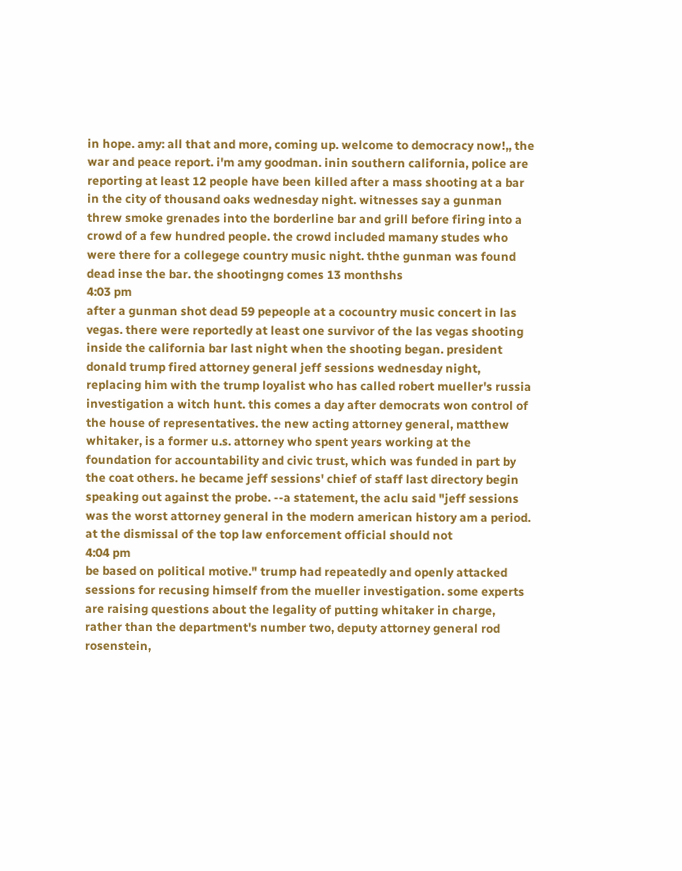in hope. amy: all that and more, coming up. welcome to democracy now!,, the war and peace report. i'm amy goodman. inin southern california, police are reporting at least 12 people have been killed after a mass shooting at a bar in the city of thousand oaks wednesday night. witnesses say a gunman threw smoke grenades into the borderline bar and grill before firing into a crowd of a few hundred people. the crowd included mamany studes who were there for a collegege country music night. ththe gunman was found dead inse the bar. the shootingng comes 13 monthshs
4:03 pm
after a gunman shot dead 59 pepeople at a cocountry music concert in las vegas. there were reportedly at least one survivor of the las vegas shooting inside the california bar last night when the shooting began. president donald trump fired attorney general jeff sessions wednesday night, replacing him with the trump loyalist who has called robert mueller's russia investigation a witch hunt. this comes a day after democrats won control of the house of representatives. the new acting attorney general, matthew whitaker, is a former u.s. attorney who spent years working at the foundation for accountability and civic trust, which was funded in part by the coat others. he became jeff sessions' chief of staff last directory begin speaking out against the probe. --a statement, the aclu said "jeff sessions was the worst attorney general in the modern american history am a period. at the dismissal of the top law enforcement official should not
4:04 pm
be based on political motive." trump had repeatedly and openly attacked sessions for recusing himself from the mueller investigation. some experts are raising questions about the legality of putting whitaker in charge, rather than the department's number two, deputy attorney general rod rosenstein,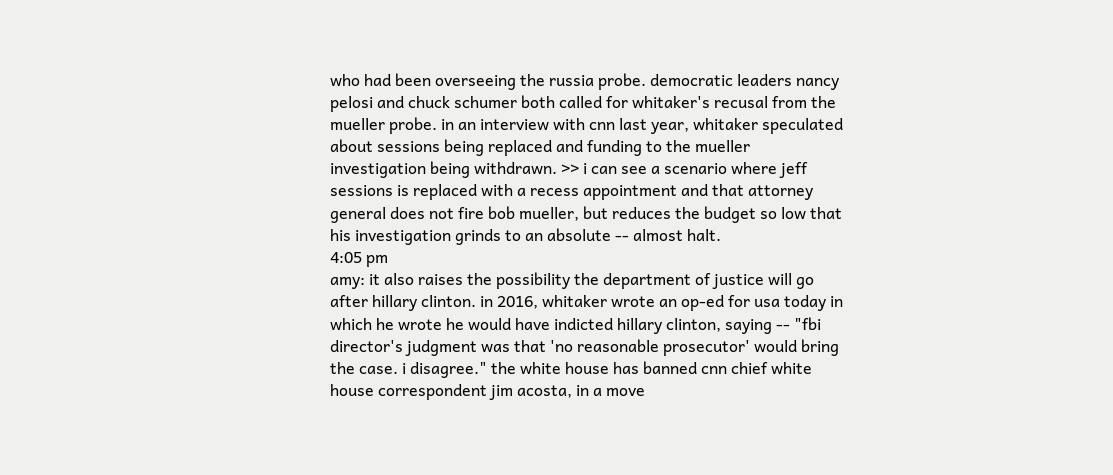who had been overseeing the russia probe. democratic leaders nancy pelosi and chuck schumer both called for whitaker's recusal from the mueller probe. in an interview with cnn last year, whitaker speculated about sessions being replaced and funding to the mueller investigation being withdrawn. >> i can see a scenario where jeff sessions is replaced with a recess appointment and that attorney general does not fire bob mueller, but reduces the budget so low that his investigation grinds to an absolute -- almost halt.
4:05 pm
amy: it also raises the possibility the department of justice will go after hillary clinton. in 2016, whitaker wrote an op-ed for usa today in which he wrote he would have indicted hillary clinton, saying -- "fbi director's judgment was that 'no reasonable prosecutor' would bring the case. i disagree." the white house has banned cnn chief white house correspondent jim acosta, in a move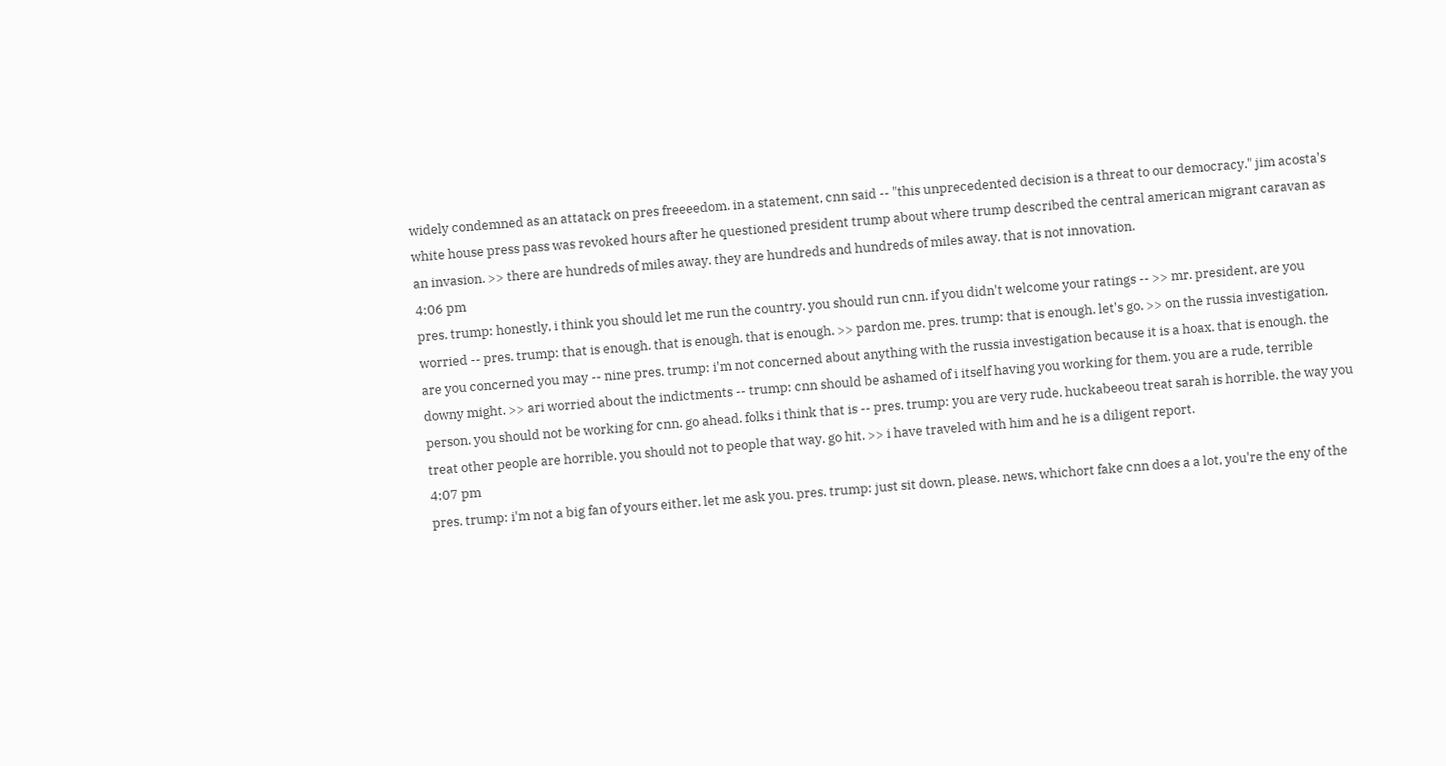widely condemned as an attatack on pres freeeedom. in a statement, cnn said -- "this unprecedented decision is a threat to our democracy." jim acosta's white house press pass was revoked hours after he questioned president trump about where trump described the central american migrant caravan as an invasion. >> there are hundreds of miles away. they are hundreds and hundreds of miles away. that is not innovation.
4:06 pm
pres. trump: honestly, i think you should let me run the country. you should run cnn. if you didn't welcome your ratings -- >> mr. president, are you worried -- pres. trump: that is enough. that is enough. that is enough. >> pardon me. pres. trump: that is enough. let's go. >> on the russia investigation, are you concerned you may -- nine pres. trump: i'm not concerned about anything with the russia investigation because it is a hoax. that is enough. the downy might. >> ari worried about the indictments -- trump: cnn should be ashamed of i itself having you working for them. you are a rude, terrible person. you should not be working for cnn. go ahead. folks i think that is -- pres. trump: you are very rude. huckabeeou treat sarah is horrible. the way you treat other people are horrible. you should not to people that way. go hit. >> i have traveled with him and he is a diligent report.
4:07 pm
pres. trump: i'm not a big fan of yours either. let me ask you. pres. trump: just sit down, please. news, whichort fake cnn does a a lot, you're the eny of the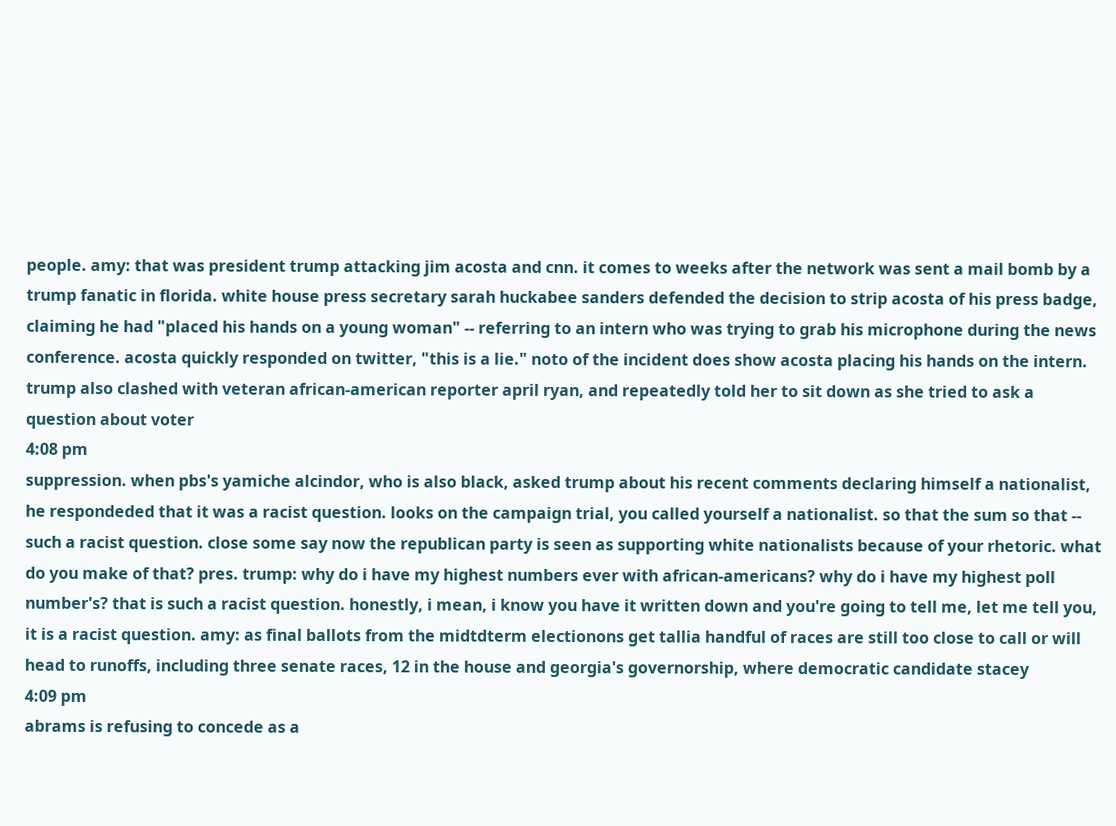people. amy: that was president trump attacking jim acosta and cnn. it comes to weeks after the network was sent a mail bomb by a trump fanatic in florida. white house press secretary sarah huckabee sanders defended the decision to strip acosta of his press badge, claiming he had "placed his hands on a young woman" -- referring to an intern who was trying to grab his microphone during the news conference. acosta quickly responded on twitter, "this is a lie." noto of the incident does show acosta placing his hands on the intern. trump also clashed with veteran african-american reporter april ryan, and repeatedly told her to sit down as she tried to ask a question about voter
4:08 pm
suppression. when pbs's yamiche alcindor, who is also black, asked trump about his recent comments declaring himself a nationalist, he respondeded that it was a racist question. looks on the campaign trial, you called yourself a nationalist. so that the sum so that -- such a racist question. close some say now the republican party is seen as supporting white nationalists because of your rhetoric. what do you make of that? pres. trump: why do i have my highest numbers ever with african-americans? why do i have my highest poll number's? that is such a racist question. honestly, i mean, i know you have it written down and you're going to tell me, let me tell you, it is a racist question. amy: as final ballots from the midtdterm electionons get tallia handful of races are still too close to call or will head to runoffs, including three senate races, 12 in the house and georgia's governorship, where democratic candidate stacey
4:09 pm
abrams is refusing to concede as a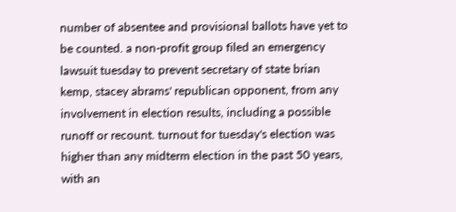number of absentee and provisional ballots have yet to be counted. a non-profit group filed an emergency lawsuit tuesday to prevent secretary of state brian kemp, stacey abrams' republican opponent, from any involvement in election results, including a possible runoff or recount. turnout for tuesday's election was higher than any midterm election in the past 50 years, with an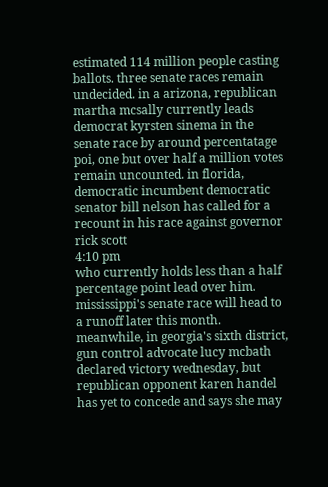estimated 114 million people casting ballots. three senate races remain undecided. in a arizona, republican martha mcsally currently leads democrat kyrsten sinema in the senate race by around percentatage poi, one but over half a million votes remain uncounted. in florida, democratic incumbent democratic senator bill nelson has called for a recount in his race against governor rick scott
4:10 pm
who currently holds less than a half percentage point lead over him. mississippi's senate race will head to a runoff later this month. meanwhile, in georgia's sixth district, gun control advocate lucy mcbath declared victory wednesday, but republican opponent karen handel has yet to concede and says she may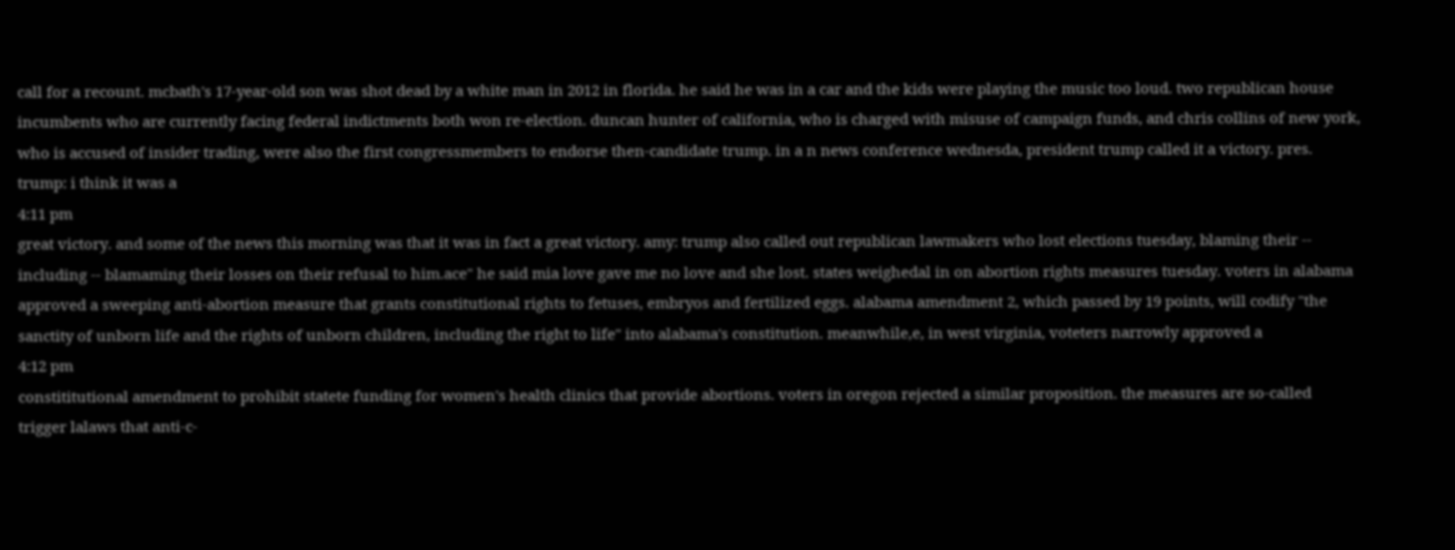call for a recount. mcbath's 17-year-old son was shot dead by a white man in 2012 in florida. he said he was in a car and the kids were playing the music too loud. two republican house incumbents who are currently facing federal indictments both won re-election. duncan hunter of california, who is charged with misuse of campaign funds, and chris collins of new york, who is accused of insider trading, were also the first congressmembers to endorse then-candidate trump. in a n news conference wednesda, president trump called it a victory. pres. trump: i think it was a
4:11 pm
great victory. and some of the news this morning was that it was in fact a great victory. amy: trump also called out republican lawmakers who lost elections tuesday, blaming their -- including -- blamaming their losses on their refusal to him.ace" he said mia love gave me no love and she lost. states weighedal in on abortion rights measures tuesday. voters in alabama approved a sweeping anti-abortion measure that grants constitutional rights to fetuses, embryos and fertilized eggs. alabama amendment 2, which passed by 19 points, will codify "the sanctity of unborn life and the rights of unborn children, including the right to life" into alabama's constitution. meanwhile,e, in west virginia, voteters narrowly approved a
4:12 pm
constititutional amendment to prohibit statete funding for women's health clinics that provide abortions. voters in oregon rejected a similar proposition. the measures are so-called trigger lalaws that anti-c-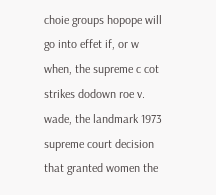choie groups hopope will go into effet if, or w when, the supreme c cot strikes dodown roe v. wade, the landmark 1973 supreme court decision that granted women the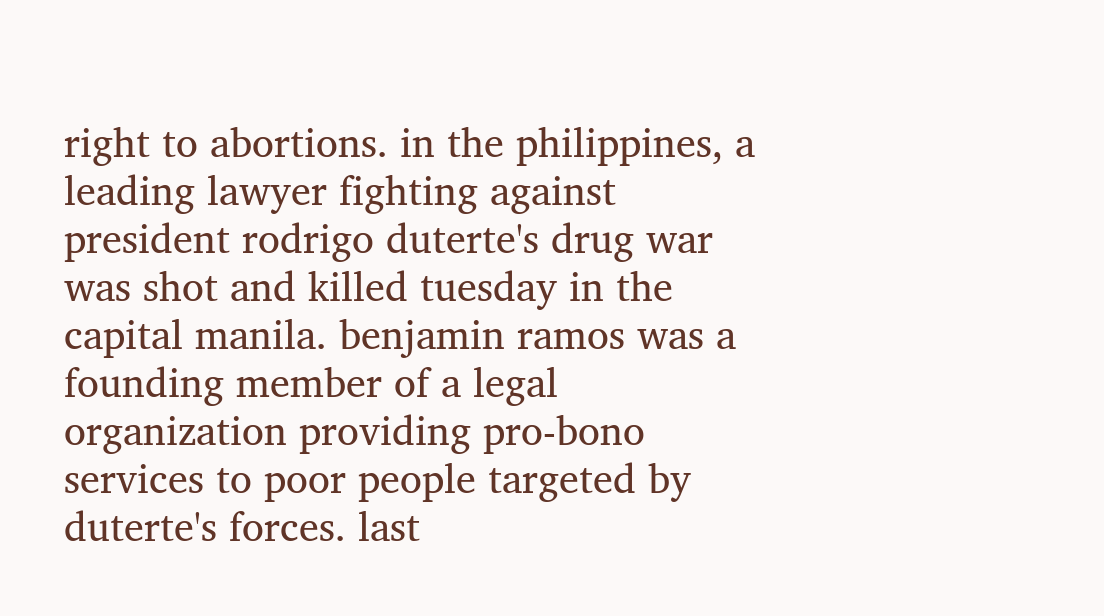right to abortions. in the philippines, a leading lawyer fighting against president rodrigo duterte's drug war was shot and killed tuesday in the capital manila. benjamin ramos was a founding member of a legal organization providing pro-bono services to poor people targeted by duterte's forces. last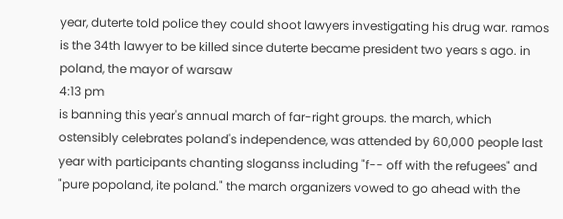year, duterte told police they could shoot lawyers investigating his drug war. ramos is the 34th lawyer to be killed since duterte became president two years s ago. in poland, the mayor of warsaw
4:13 pm
is banning this year's annual march of far-right groups. the march, which ostensibly celebrates poland's independence, was attended by 60,000 people last year with participants chanting sloganss including "f-- off with the refugees" and "pure popoland, ite poland." the march organizers vowed to go ahead with the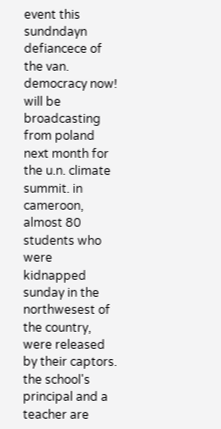event this sundndayn defiancece of the van. democracy now! will be broadcasting from poland next month for the u.n. climate summit. in cameroon, almost 80 students who were kidnapped sunday in the northwesest of the country, were released by their captors. the school's principal and a teacher are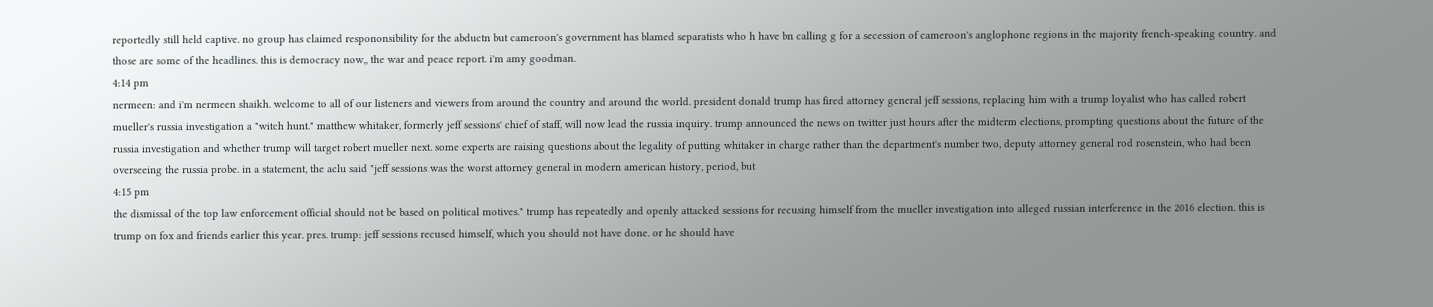reportedly still held captive. no group has claimed respononsibility for the abductn but cameroon's government has blamed separatists who h have bn calling g for a secession of cameroon's anglophone regions in the majority french-speaking country. and those are some of the headlines. this is democracy now,, the war and peace report. i'm amy goodman.
4:14 pm
nermeen: and i'm nermeen shaikh. welcome to all of our listeners and viewers from around the country and around the world. president donald trump has fired attorney general jeff sessions, replacing him with a trump loyalist who has called robert mueller's russia investigation a "witch hunt." matthew whitaker, formerly jeff sessions' chief of staff, will now lead the russia inquiry. trump announced the news on twitter just hours after the midterm elections, prompting questions about the future of the russia investigation and whether trump will target robert mueller next. some experts are raising questions about the legality of putting whitaker in charge rather than the department's number two, deputy attorney general rod rosenstein, who had been overseeing the russia probe. in a statement, the aclu said "jeff sessions was the worst attorney general in modern american history, period, but
4:15 pm
the dismissal of the top law enforcement official should not be based on political motives." trump has repeatedly and openly attacked sessions for recusing himself from the mueller investigation into alleged russian interference in the 2016 election. this is trump on fox and friends earlier this year. pres. trump: jeff sessions recused himself, which you should not have done. or he should have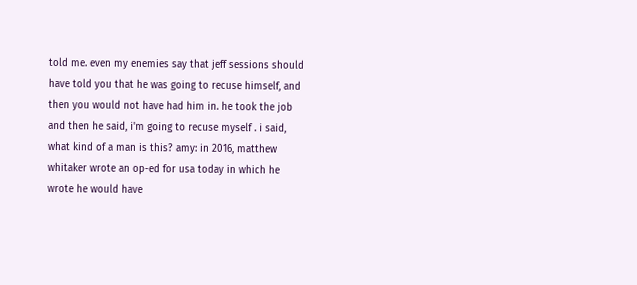told me. even my enemies say that jeff sessions should have told you that he was going to recuse himself, and then you would not have had him in. he took the job and then he said, i'm going to recuse myself . i said, what kind of a man is this? amy: in 2016, matthew whitaker wrote an op-ed for usa today in which he wrote he would have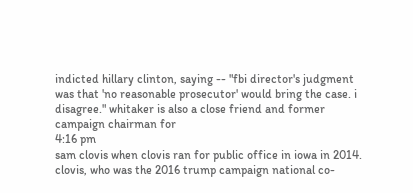indicted hillary clinton, saying -- "fbi director's judgment was that 'no reasonable prosecutor' would bring the case. i disagree." whitaker is also a close friend and former campaign chairman for
4:16 pm
sam clovis when clovis ran for public office in iowa in 2014. clovis, who was the 2016 trump campaign national co-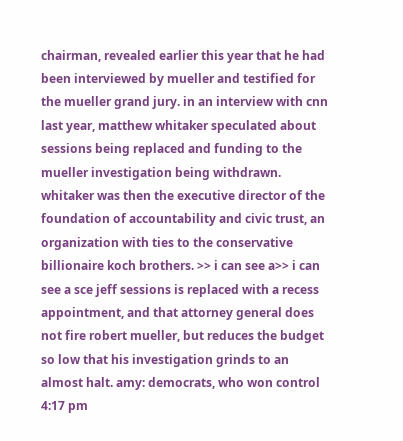chairman, revealed earlier this year that he had been interviewed by mueller and testified for the mueller grand jury. in an interview with cnn last year, matthew whitaker speculated about sessions being replaced and funding to the mueller investigation being withdrawn. whitaker was then the executive director of the foundation of accountability and civic trust, an organization with ties to the conservative billionaire koch brothers. >> i can see a>> i can see a sce jeff sessions is replaced with a recess appointment, and that attorney general does not fire robert mueller, but reduces the budget so low that his investigation grinds to an almost halt. amy: democrats, who won control
4:17 pm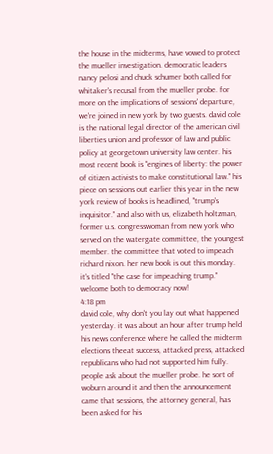the house in the midterms, have vowed to protect the mueller investigation. democratic leaders nancy pelosi and chuck schumer both called for whitaker's recusal from the mueller probe. for more on the implications of sessions' departure, we're joined in new york by two guests. david cole is the national legal director of the american civil liberties union and professor of law and public policy at georgetown university law center. his most recent book is "engines of liberty: the power of citizen activists to make constitutional law." his piece on sessions out earlier this year in the new york review of books is headlined, "trump's inquisitor." and also with us, elizabeth holtzman, former u.s. congresswoman from new york who served on the watergate committee, the youngest member. the committee that voted to impeach richard nixon. her new book is out this monday. it's titled "the case for impeaching trump." welcome both to democracy now!
4:18 pm
david cole, why don't you lay out what happened yesterday. it was about an hour after trump held his news conference where he called the midterm elections theeat success, attacked press, attacked republicans who had not supported him fully. people ask about the mueller probe. he sort of woburn around it and then the announcement came that sessions, the attorney general, has been asked for his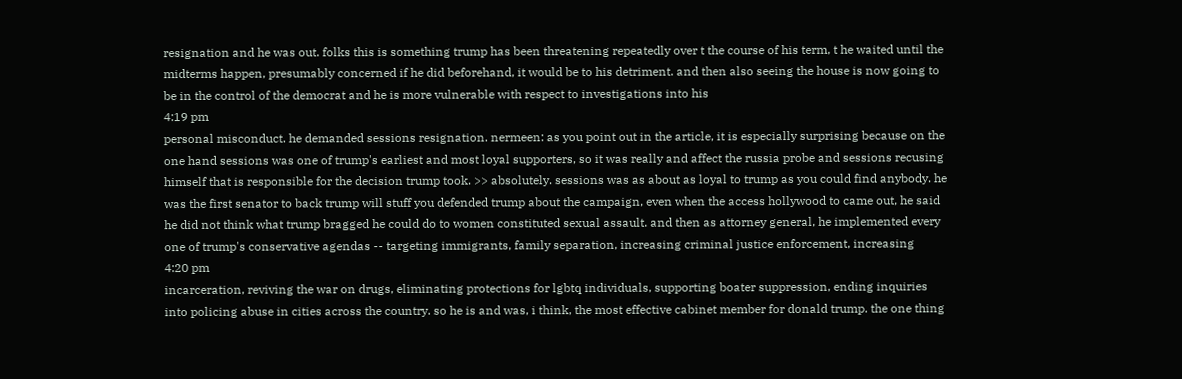resignation and he was out. folks this is something trump has been threatening repeatedly over t the course of his term, t he waited until the midterms happen, presumably concerned if he did beforehand, it would be to his detriment. and then also seeing the house is now going to be in the control of the democrat and he is more vulnerable with respect to investigations into his
4:19 pm
personal misconduct. he demanded sessions resignation. nermeen: as you point out in the article, it is especially surprising because on the one hand sessions was one of trump's earliest and most loyal supporters, so it was really and affect the russia probe and sessions recusing himself that is responsible for the decision trump took. >> absolutely. sessions was as about as loyal to trump as you could find anybody. he was the first senator to back trump will stuff you defended trump about the campaign, even when the access hollywood to came out, he said he did not think what trump bragged he could do to women constituted sexual assault. and then as attorney general, he implemented every one of trump's conservative agendas -- targeting immigrants, family separation, increasing criminal justice enforcement, increasing
4:20 pm
incarceration, reviving the war on drugs, eliminating protections for lgbtq individuals, supporting boater suppression, ending inquiries into policing abuse in cities across the country. so he is and was, i think, the most effective cabinet member for donald trump. the one thing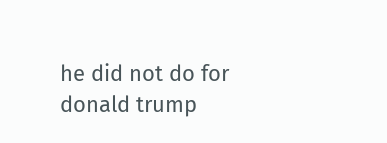he did not do for donald trump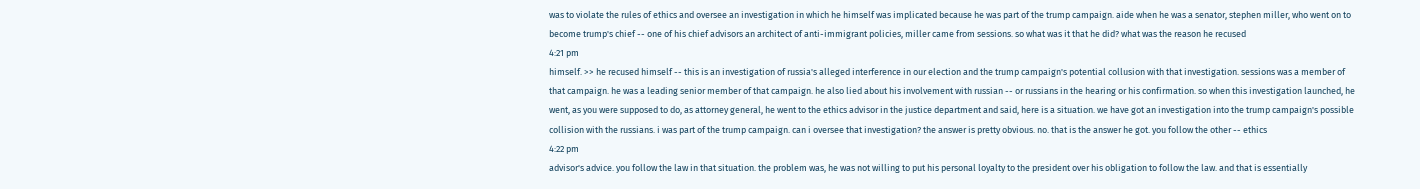was to violate the rules of ethics and oversee an investigation in which he himself was implicated because he was part of the trump campaign. aide when he was a senator, stephen miller, who went on to become trump's chief -- one of his chief advisors an architect of anti-immigrant policies, miller came from sessions. so what was it that he did? what was the reason he recused
4:21 pm
himself. >> he recused himself -- this is an investigation of russia's alleged interference in our election and the trump campaign's potential collusion with that investigation. sessions was a member of that campaign. he was a leading senior member of that campaign. he also lied about his involvement with russian -- or russians in the hearing or his confirmation. so when this investigation launched, he went, as you were supposed to do, as attorney general, he went to the ethics advisor in the justice department and said, here is a situation. we have got an investigation into the trump campaign's possible collision with the russians. i was part of the trump campaign. can i oversee that investigation? the answer is pretty obvious. no. that is the answer he got. you follow the other -- ethics
4:22 pm
advisor's advice. you follow the law in that situation. the problem was, he was not willing to put his personal loyalty to the president over his obligation to follow the law. and that is essentially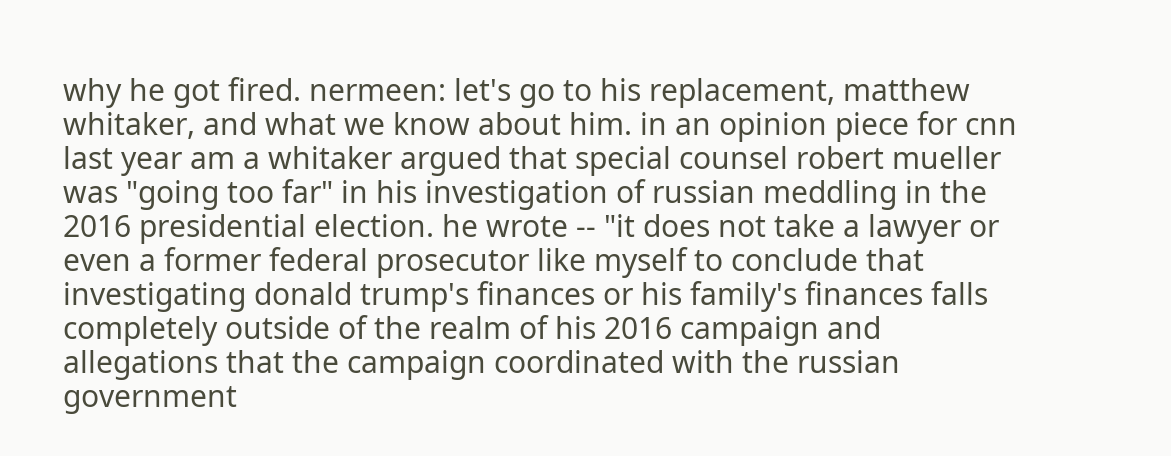why he got fired. nermeen: let's go to his replacement, matthew whitaker, and what we know about him. in an opinion piece for cnn last year am a whitaker argued that special counsel robert mueller was "going too far" in his investigation of russian meddling in the 2016 presidential election. he wrote -- "it does not take a lawyer or even a former federal prosecutor like myself to conclude that investigating donald trump's finances or his family's finances falls completely outside of the realm of his 2016 campaign and allegations that the campaign coordinated with the russian government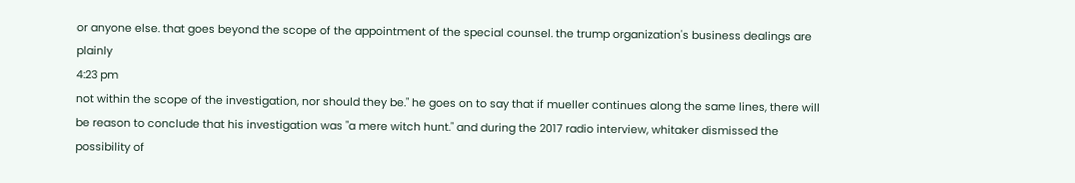or anyone else. that goes beyond the scope of the appointment of the special counsel. the trump organization's business dealings are plainly
4:23 pm
not within the scope of the investigation, nor should they be." he goes on to say that if mueller continues along the same lines, there will be reason to conclude that his investigation was "a mere witch hunt." and during the 2017 radio interview, whitaker dismissed the possibility of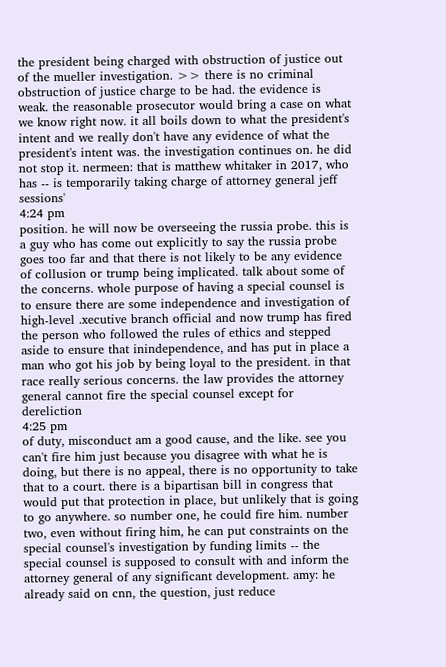the president being charged with obstruction of justice out of the mueller investigation. >> there is no criminal obstruction of justice charge to be had. the evidence is weak. the reasonable prosecutor would bring a case on what we know right now. it all boils down to what the president's intent and we really don't have any evidence of what the president's intent was. the investigation continues on. he did not stop it. nermeen: that is matthew whitaker in 2017, who has -- is temporarily taking charge of attorney general jeff sessions'
4:24 pm
position. he will now be overseeing the russia probe. this is a guy who has come out explicitly to say the russia probe goes too far and that there is not likely to be any evidence of collusion or trump being implicated. talk about some of the concerns. whole purpose of having a special counsel is to ensure there are some independence and investigation of high-level .xecutive branch official and now trump has fired the person who followed the rules of ethics and stepped aside to ensure that inindependence, and has put in place a man who got his job by being loyal to the president. in that race really serious concerns. the law provides the attorney general cannot fire the special counsel except for dereliction
4:25 pm
of duty, misconduct am a good cause, and the like. see you can't fire him just because you disagree with what he is doing, but there is no appeal, there is no opportunity to take that to a court. there is a bipartisan bill in congress that would put that protection in place, but unlikely that is going to go anywhere. so number one, he could fire him. number two, even without firing him, he can put constraints on the special counsel's investigation by funding limits -- the special counsel is supposed to consult with and inform the attorney general of any significant development. amy: he already said on cnn, the question, just reduce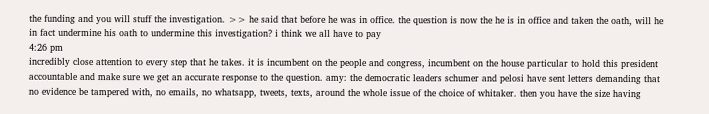the funding and you will stuff the investigation. >> he said that before he was in office. the question is now the he is in office and taken the oath, will he in fact undermine his oath to undermine this investigation? i think we all have to pay
4:26 pm
incredibly close attention to every step that he takes. it is incumbent on the people and congress, incumbent on the house particular to hold this president accountable and make sure we get an accurate response to the question. amy: the democratic leaders schumer and pelosi have sent letters demanding that no evidence be tampered with, no emails, no whatsapp, tweets, texts, around the whole issue of the choice of whitaker. then you have the size having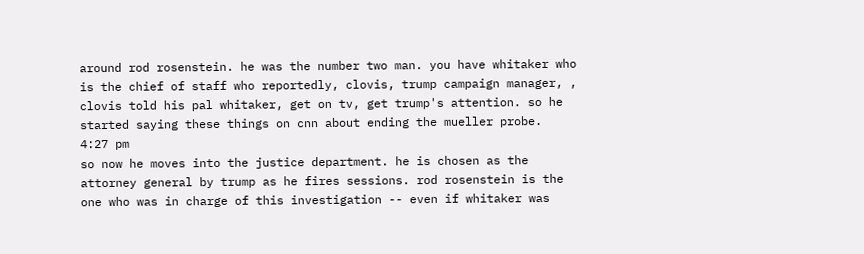around rod rosenstein. he was the number two man. you have whitaker who is the chief of staff who reportedly, clovis, trump campaign manager, , clovis told his pal whitaker, get on tv, get trump's attention. so he started saying these things on cnn about ending the mueller probe.
4:27 pm
so now he moves into the justice department. he is chosen as the attorney general by trump as he fires sessions. rod rosenstein is the one who was in charge of this investigation -- even if whitaker was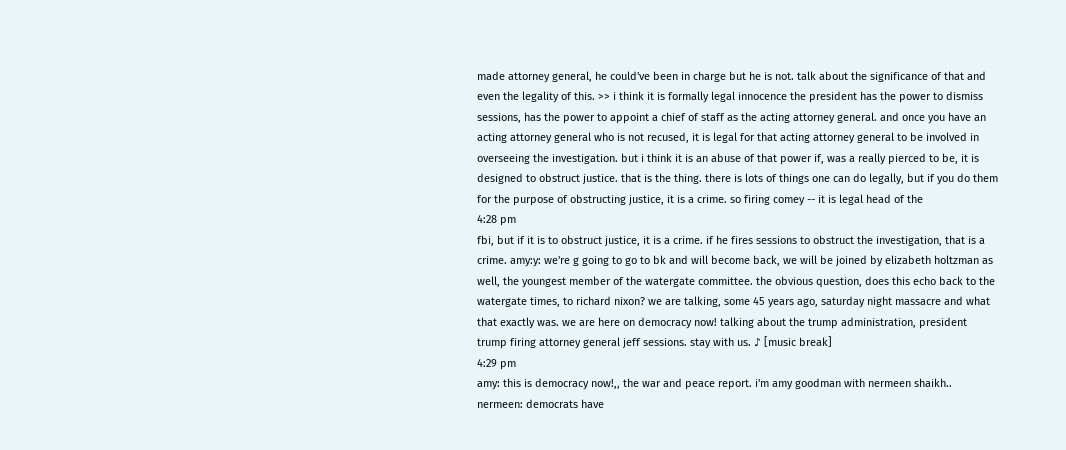made attorney general, he could've been in charge but he is not. talk about the significance of that and even the legality of this. >> i think it is formally legal innocence the president has the power to dismiss sessions, has the power to appoint a chief of staff as the acting attorney general. and once you have an acting attorney general who is not recused, it is legal for that acting attorney general to be involved in overseeing the investigation. but i think it is an abuse of that power if, was a really pierced to be, it is designed to obstruct justice. that is the thing. there is lots of things one can do legally, but if you do them for the purpose of obstructing justice, it is a crime. so firing comey -- it is legal head of the
4:28 pm
fbi, but if it is to obstruct justice, it is a crime. if he fires sessions to obstruct the investigation, that is a crime. amy:y: we're g going to go to bk and will become back, we will be joined by elizabeth holtzman as well, the youngest member of the watergate committee. the obvious question, does this echo back to the watergate times, to richard nixon? we are talking, some 45 years ago, saturday night massacre and what that exactly was. we are here on democracy now! talking about the trump administration, president trump firing attorney general jeff sessions. stay with us. ♪ [music break]
4:29 pm
amy: this is democracy now!,, the war and peace report. i'm amy goodman with nermeen shaikh.. nermeen: democrats have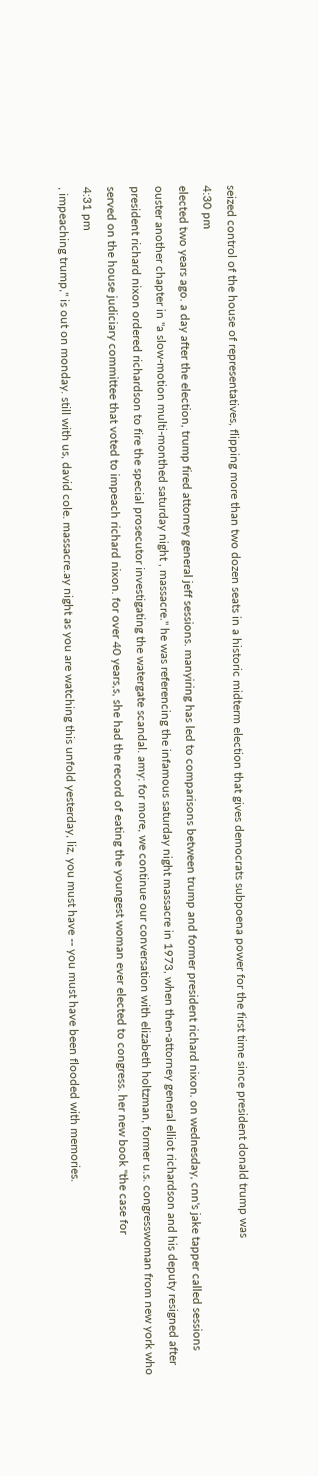seized control of the house of representatives, flipping more than two dozen seats in a historic midterm election that gives democrats subpoena power for the first time since president donald trump was
4:30 pm
elected two years ago. a day after the election, trump fired attorney general jeff sessions. manyiring has led to comparisons between trump and former president richard nixon. on wednesday, cnn's jake tapper called sessions ouster another chapter in "a slow-motion multi-monthed saturday night , massacre." he was referencing the infamous saturday night massacre in 1973, when then-attorney general elliot richardson and his deputy resigned after president richard nixon ordered richardson to fire the special prosecutor investigating the watergate scandal. amy: for more, we continue our conversation with elizabeth holtzman, former u.s. congresswoman from new york who served on the house judiciary committee that voted to impeach richard nixon. for over 40 years,s, she had the record of eating the youngest woman ever elected to congress. her new book "the case for
4:31 pm
, impeaching trump," is out on monday. still with us, david cole. massacre.ay night as you are watching this unfold yesterday, liz, you must have -- you must have been flooded with memories.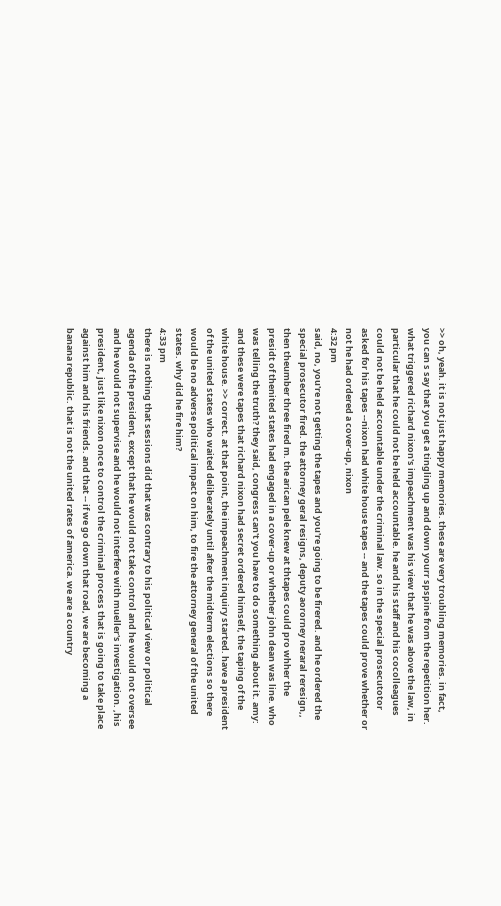>> oh, yeah. it is not just happy memories. these are very troubling memories. in fact, you can s say that you get a tingling up and down yourr spspine from the repetition her. what triggered richard nixon's impeachment was his view that he was above the law, in particular that he could not be held accountable. he and his staff and his cocolleagues could not be held accountable under the criminal law. so in the special prosecutotor asked for his tapes --nixon had white house tapes -- and the tapes could prove whether or not he had ordered a cover-up, nixon
4:32 pm
said, no, you're not getting the tapes and you're going to be firered. and he ordered the special prosecutor fired. the attorney geral resigns, deputy aororney neraral reresign,, then theumber three fired m. the arican pele knew at thtapes could pro whher the presidt of thenited states had engaged in a cover-up or whether john dean was line. who was telling the truth? they said, congress can't you have to do something about it. amy: and these were tapes that richard nixon had secret ordered himself, the taping of the white house. >> correct. at that point, the impeachment inquiry started. have a president of the united states who waited deliberately until after the midterm elections so there would be no adverse political impact on him, to fire the attorney general of the united states. why did he fire him?
4:33 pm
there is nothing that sessions did that was contrary to his political view or political agenda of the president, except that he would not take control and he would not oversee and he would not supervise and he would not interfere with mueller's investigation. ,his president, just like nixon once to control the criminal process that is going to take place against him and his friends. and that -- if we go down that road, we are becoming a banana republic. that is not the united rates of america. we are a country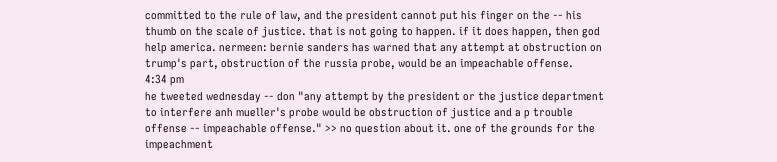committed to the rule of law, and the president cannot put his finger on the -- his thumb on the scale of justice. that is not going to happen. if it does happen, then god help america. nermeen: bernie sanders has warned that any attempt at obstruction on trump's part, obstruction of the russia probe, would be an impeachable offense.
4:34 pm
he tweeted wednesday -- don "any attempt by the president or the justice department to interfere anh mueller's probe would be obstruction of justice and a p trouble offense -- impeachable offense." >> no question about it. one of the grounds for the impeachment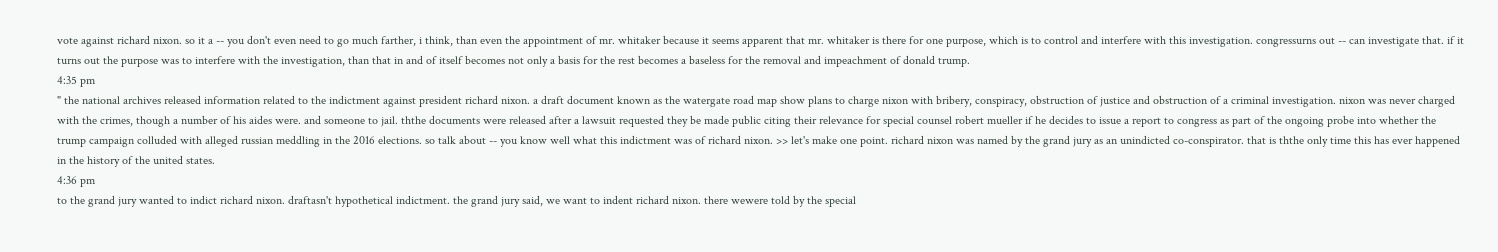vote against richard nixon. so it a -- you don't even need to go much farther, i think, than even the appointment of mr. whitaker because it seems apparent that mr. whitaker is there for one purpose, which is to control and interfere with this investigation. congressurns out -- can investigate that. if it turns out the purpose was to interfere with the investigation, than that in and of itself becomes not only a basis for the rest becomes a baseless for the removal and impeachment of donald trump.
4:35 pm
" the national archives released information related to the indictment against president richard nixon. a draft document known as the watergate road map show plans to charge nixon with bribery, conspiracy, obstruction of justice and obstruction of a criminal investigation. nixon was never charged with the crimes, though a number of his aides were. and someone to jail. ththe documents were released after a lawsuit requested they be made public citing their relevance for special counsel robert mueller if he decides to issue a report to congress as part of the ongoing probe into whether the trump campaign colluded with alleged russian meddling in the 2016 elections. so talk about -- you know well what this indictment was of richard nixon. >> let's make one point. richard nixon was named by the grand jury as an unindicted co-conspirator. that is ththe only time this has ever happened in the history of the united states.
4:36 pm
to the grand jury wanted to indict richard nixon. draftasn't hypothetical indictment. the grand jury said, we want to indent richard nixon. there wewere told by the special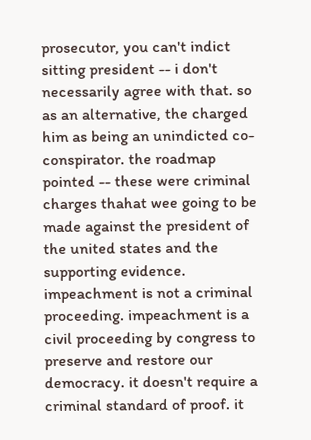prosecutor, you can't indict sitting president -- i don't necessarily agree with that. so as an alternative, the charged him as being an unindicted co-conspirator. the roadmap pointed -- these were criminal charges thahat wee going to be made against the president of the united states and the supporting evidence. impeachment is not a criminal proceeding. impeachment is a civil proceeding by congress to preserve and restore our democracy. it doesn't require a criminal standard of proof. it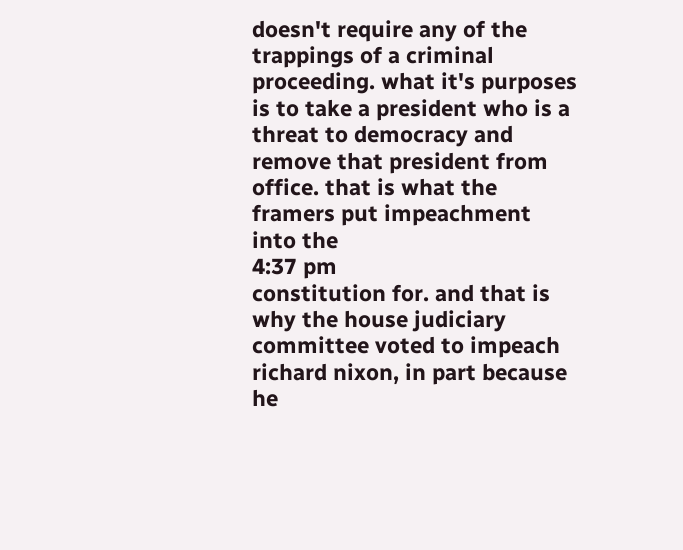doesn't require any of the trappings of a criminal proceeding. what it's purposes is to take a president who is a threat to democracy and remove that president from office. that is what the framers put impeachment into the
4:37 pm
constitution for. and that is why the house judiciary committee voted to impeach richard nixon, in part because he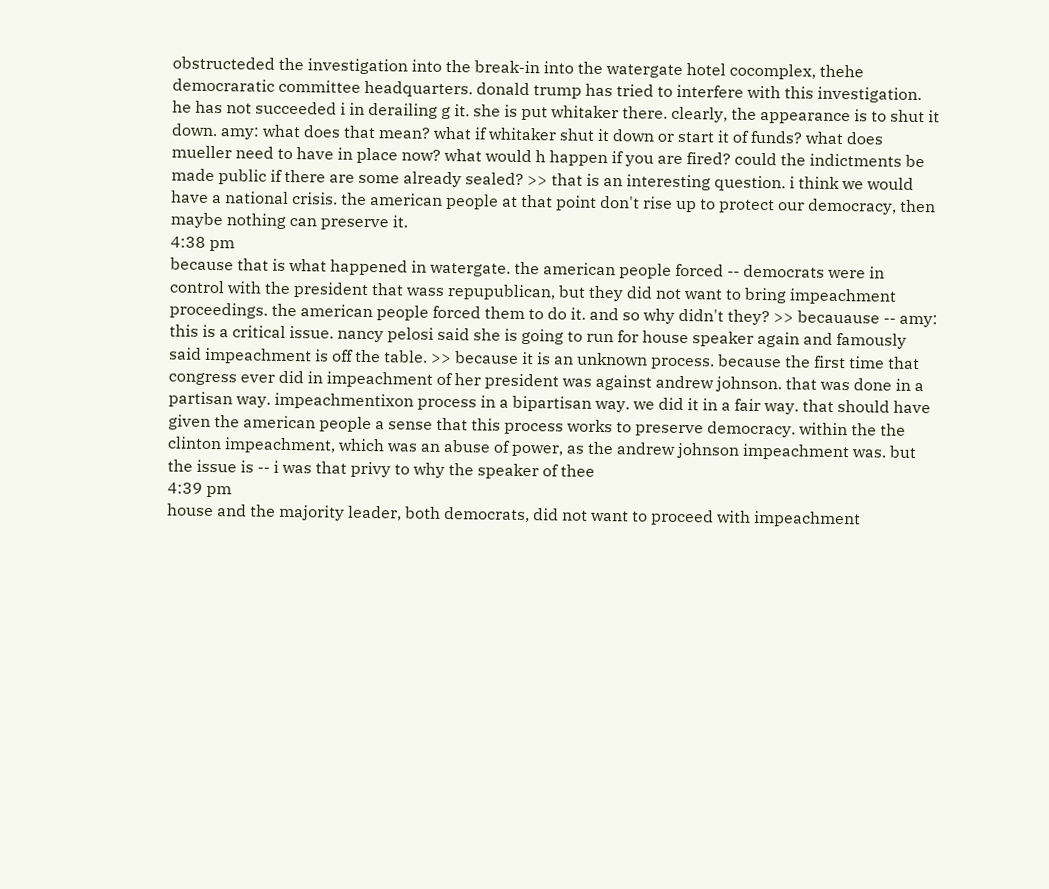obstructeded the investigation into the break-in into the watergate hotel cocomplex, thehe democraratic committee headquarters. donald trump has tried to interfere with this investigation. he has not succeeded i in derailing g it. she is put whitaker there. clearly, the appearance is to shut it down. amy: what does that mean? what if whitaker shut it down or start it of funds? what does mueller need to have in place now? what would h happen if you are fired? could the indictments be made public if there are some already sealed? >> that is an interesting question. i think we would have a national crisis. the american people at that point don't rise up to protect our democracy, then maybe nothing can preserve it.
4:38 pm
because that is what happened in watergate. the american people forced -- democrats were in control with the president that wass repupublican, but they did not want to bring impeachment proceedings. the american people forced them to do it. and so why didn't they? >> becauause -- amy: this is a critical issue. nancy pelosi said she is going to run for house speaker again and famously said impeachment is off the table. >> because it is an unknown process. because the first time that congress ever did in impeachment of her president was against andrew johnson. that was done in a partisan way. impeachmentixon process in a bipartisan way. we did it in a fair way. that should have given the american people a sense that this process works to preserve democracy. within the the clinton impeachment, which was an abuse of power, as the andrew johnson impeachment was. but the issue is -- i was that privy to why the speaker of thee
4:39 pm
house and the majority leader, both democrats, did not want to proceed with impeachment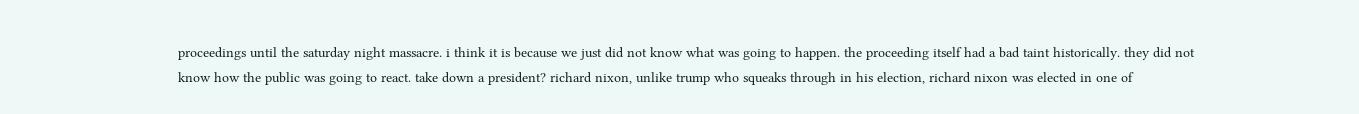proceedings until the saturday night massacre. i think it is because we just did not know what was going to happen. the proceeding itself had a bad taint historically. they did not know how the public was going to react. take down a president? richard nixon, unlike trump who squeaks through in his election, richard nixon was elected in one of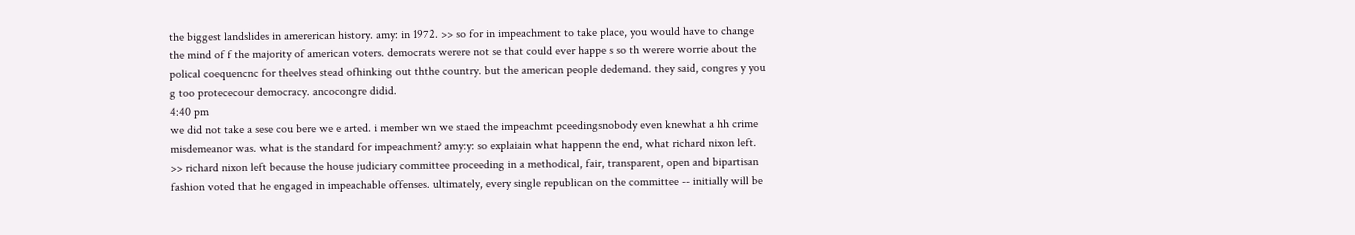the biggest landslides in amererican history. amy: in 1972. >> so for in impeachment to take place, you would have to change the mind of f the majority of american voters. democrats werere not se that could ever happe s so th werere worrie about the polical coequencnc for theelves stead ofhinking out ththe country. but the american people dedemand. they said, congres y you g too protececour democracy. ancocongre didid.
4:40 pm
we did not take a sese cou bere we e arted. i member wn we staed the impeachmt pceedingsnobody even knewhat a hh crime misdemeanor was. what is the standard for impeachment? amy:y: so explaiain what happenn the end, what richard nixon left. >> richard nixon left because the house judiciary committee proceeding in a methodical, fair, transparent, open and bipartisan fashion voted that he engaged in impeachable offenses. ultimately, every single republican on the committee -- initially will be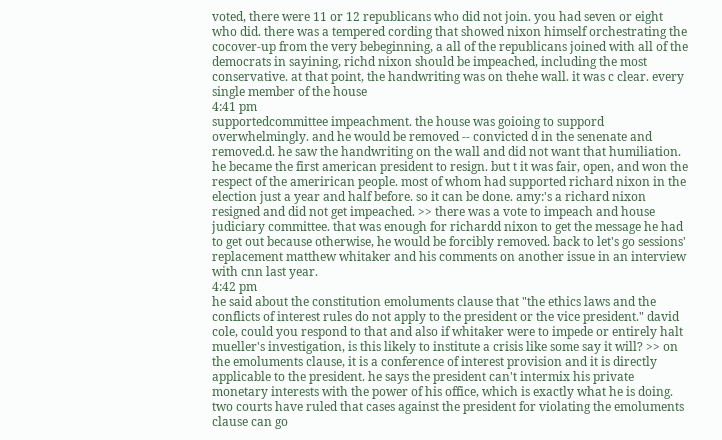voted, there were 11 or 12 republicans who did not join. you had seven or eight who did. there was a tempered cording that showed nixon himself orchestrating the cocover-up from the very bebeginning, a all of the republicans joined with all of the democrats in sayining, richd nixon should be impeached, including the most conservative. at that point, the handwriting was on thehe wall. it was c clear. every single member of the house
4:41 pm
supportedcommittee impeachment. the house was goioing to suppord overwhelmingly. and he would be removed -- convicted d in the senenate and removed.d. he saw the handwriting on the wall and did not want that humiliation. he became the first american president to resign. but t it was fair, open, and won the respect of the amerirican people. most of whom had supported richard nixon in the election just a year and half before. so it can be done. amy:'s a richard nixon resigned and did not get impeached. >> there was a vote to impeach and house judiciary committee. that was enough for richardd nixon to get the message he had to get out because otherwise, he would be forcibly removed. back to let's go sessions' replacement matthew whitaker and his comments on another issue in an interview with cnn last year.
4:42 pm
he said about the constitution emoluments clause that "the ethics laws and the conflicts of interest rules do not apply to the president or the vice president." david cole, could you respond to that and also if whitaker were to impede or entirely halt mueller's investigation, is this likely to institute a crisis like some say it will? >> on the emoluments clause, it is a conference of interest provision and it is directly applicable to the president. he says the president can't intermix his private monetary interests with the power of his office, which is exactly what he is doing. two courts have ruled that cases against the president for violating the emoluments clause can go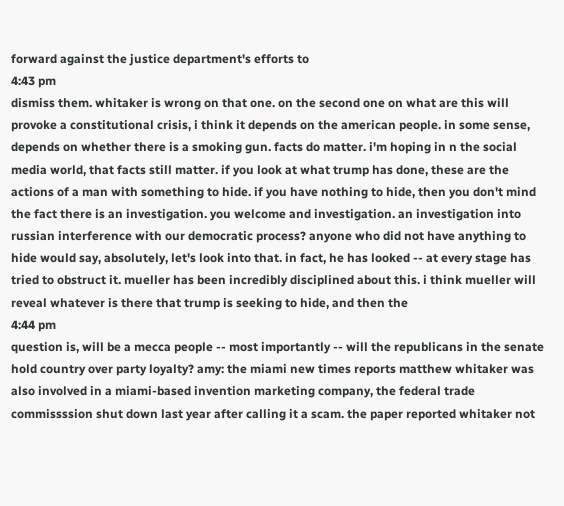forward against the justice department's efforts to
4:43 pm
dismiss them. whitaker is wrong on that one. on the second one on what are this will provoke a constitutional crisis, i think it depends on the american people. in some sense, depends on whether there is a smoking gun. facts do matter. i'm hoping in n the social media world, that facts still matter. if you look at what trump has done, these are the actions of a man with something to hide. if you have nothing to hide, then you don't mind the fact there is an investigation. you welcome and investigation. an investigation into russian interference with our democratic process? anyone who did not have anything to hide would say, absolutely, let's look into that. in fact, he has looked -- at every stage has tried to obstruct it. mueller has been incredibly disciplined about this. i think mueller will reveal whatever is there that trump is seeking to hide, and then the
4:44 pm
question is, will be a mecca people -- most importantly -- will the republicans in the senate hold country over party loyalty? amy: the miami new times reports matthew whitaker was also involved in a miami-based invention marketing company, the federal trade commissssion shut down last year after calling it a scam. the paper reported whitaker not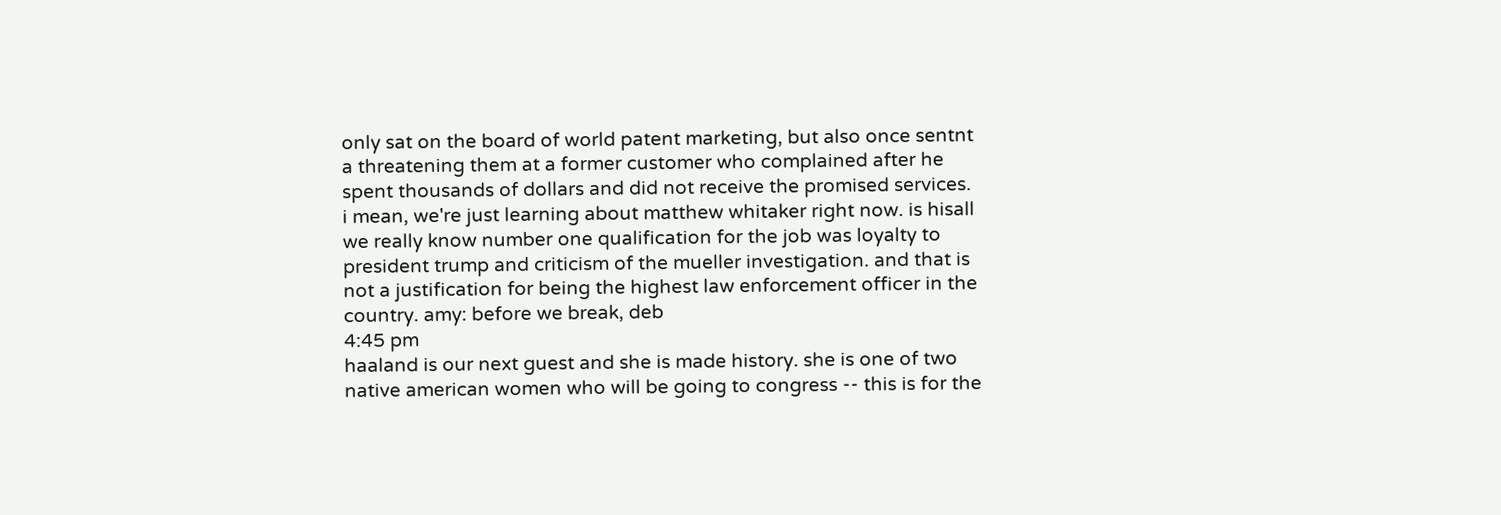only sat on the board of world patent marketing, but also once sentnt a threatening them at a former customer who complained after he spent thousands of dollars and did not receive the promised services. i mean, we're just learning about matthew whitaker right now. is hisall we really know number one qualification for the job was loyalty to president trump and criticism of the mueller investigation. and that is not a justification for being the highest law enforcement officer in the country. amy: before we break, deb
4:45 pm
haaland is our next guest and she is made history. she is one of two native american women who will be going to congress -- this is for the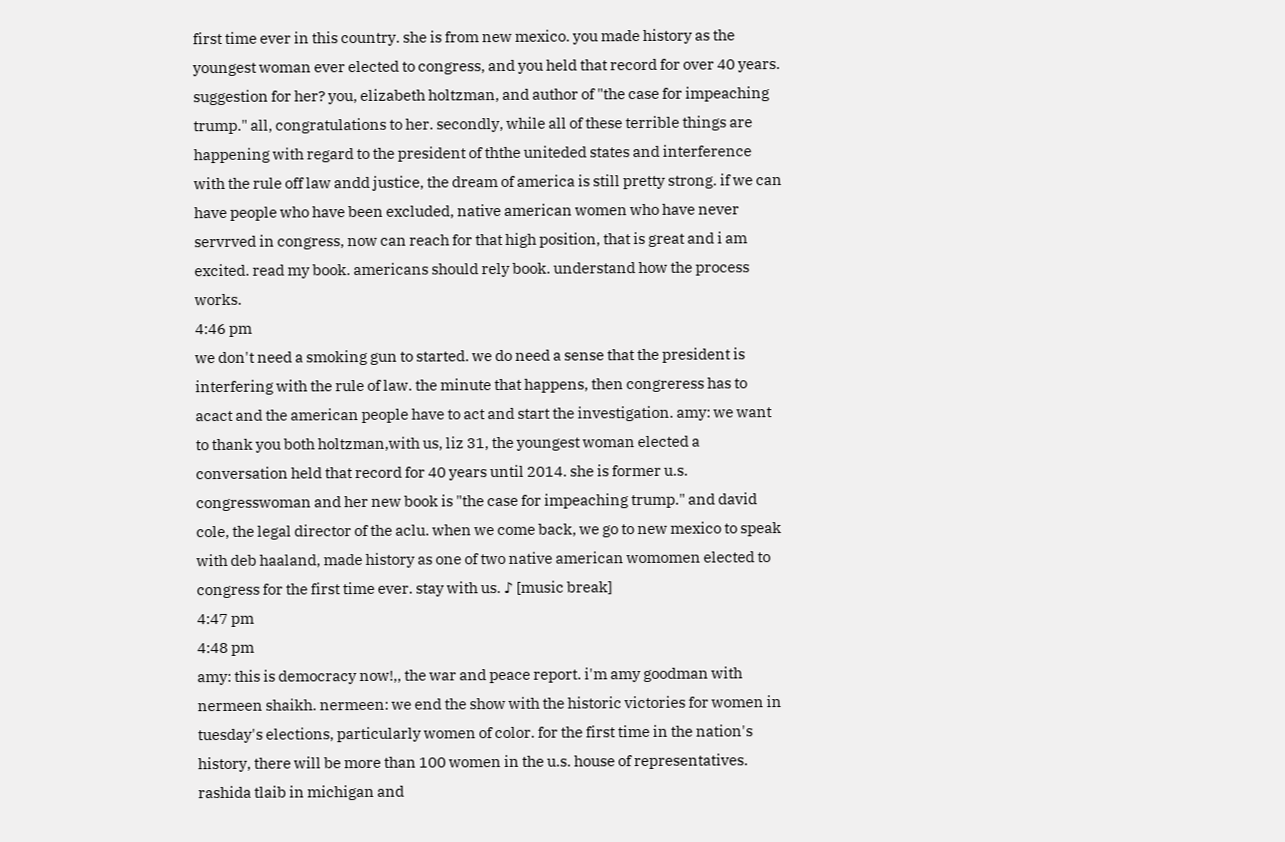first time ever in this country. she is from new mexico. you made history as the youngest woman ever elected to congress, and you held that record for over 40 years. suggestion for her? you, elizabeth holtzman, and author of "the case for impeaching trump." all, congratulations to her. secondly, while all of these terrible things are happening with regard to the president of ththe uniteded states and interference with the rule off law andd justice, the dream of america is still pretty strong. if we can have people who have been excluded, native american women who have never servrved in congress, now can reach for that high position, that is great and i am excited. read my book. americans should rely book. understand how the process works.
4:46 pm
we don't need a smoking gun to started. we do need a sense that the president is interfering with the rule of law. the minute that happens, then congreress has to acact and the american people have to act and start the investigation. amy: we want to thank you both holtzman,with us, liz 31, the youngest woman elected a conversation held that record for 40 years until 2014. she is former u.s. congresswoman and her new book is "the case for impeaching trump." and david cole, the legal director of the aclu. when we come back, we go to new mexico to speak with deb haaland, made history as one of two native american womomen elected to congress for the first time ever. stay with us. ♪ [music break]
4:47 pm
4:48 pm
amy: this is democracy now!,, the war and peace report. i'm amy goodman with nermeen shaikh. nermeen: we end the show with the historic victories for women in tuesday's elections, particularly women of color. for the first time in the nation's history, there will be more than 100 women in the u.s. house of representatives. rashida tlaib in michigan and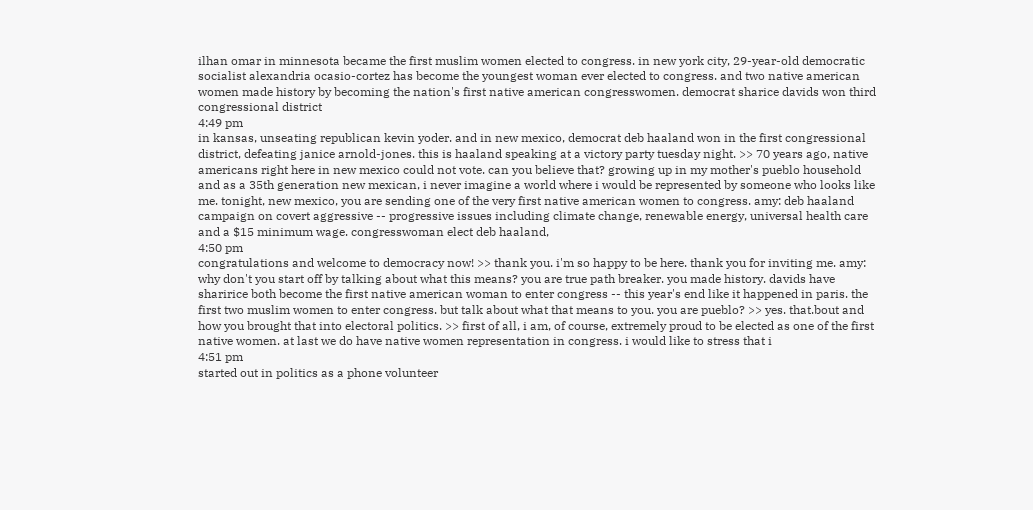ilhan omar in minnesota became the first muslim women elected to congress. in new york city, 29-year-old democratic socialist alexandria ocasio-cortez has become the youngest woman ever elected to congress. and two native american women made history by becoming the nation's first native american congresswomen. democrat sharice davids won third congressional district
4:49 pm
in kansas, unseating republican kevin yoder. and in new mexico, democrat deb haaland won in the first congressional district, defeating janice arnold-jones. this is haaland speaking at a victory party tuesday night. >> 70 years ago, native americans right here in new mexico could not vote. can you believe that? growing up in my mother's pueblo household and as a 35th generation new mexican, i never imagine a world where i would be represented by someone who looks like me. tonight, new mexico, you are sending one of the very first native american women to congress. amy: deb haaland campaign on covert aggressive -- progressive issues including climate change, renewable energy, universal health care and a $15 minimum wage. congresswoman elect deb haaland,
4:50 pm
congratulations and welcome to democracy now! >> thank you. i'm so happy to be here. thank you for inviting me. amy: why don't you start off by talking about what this means? you are true path breaker. you made history. davids have sharirice both become the first native american woman to enter congress -- this year's end like it happened in paris. the first two muslim women to enter congress. but talk about what that means to you. you are pueblo? >> yes. that.bout and how you brought that into electoral politics. >> first of all, i am, of course, extremely proud to be elected as one of the first native women. at last we do have native women representation in congress. i would like to stress that i
4:51 pm
started out in politics as a phone volunteer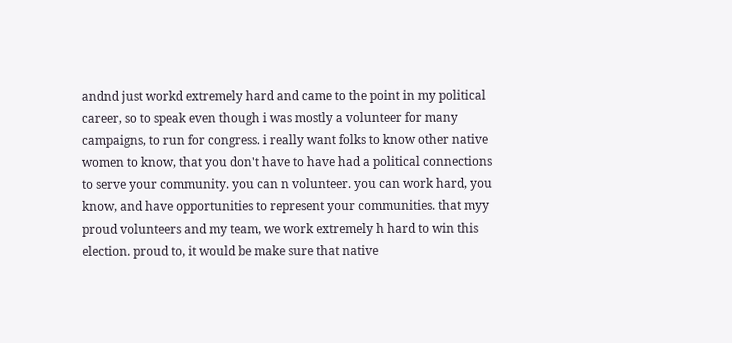andnd just workd extremely hard and came to the point in my political career, so to speak even though i was mostly a volunteer for many campaigns, to run for congress. i really want folks to know other native women to know, that you don't have to have had a political connections to serve your community. you can n volunteer. you can work hard, you know, and have opportunities to represent your communities. that myy proud volunteers and my team, we work extremely h hard to win this election. proud to, it would be make sure that native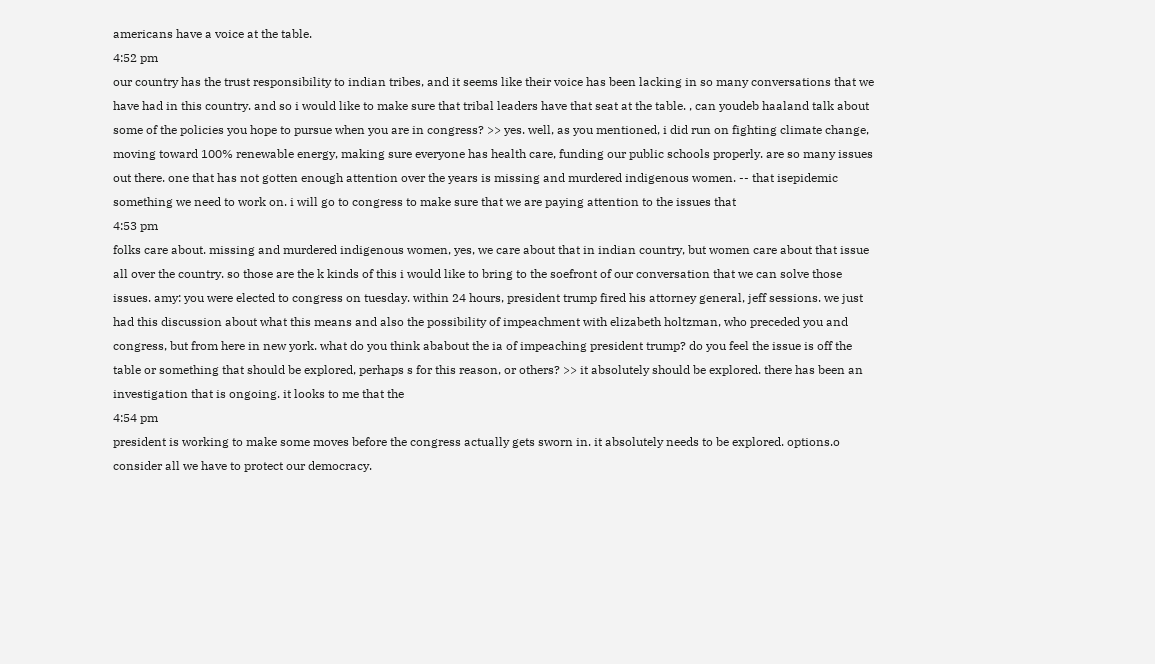americans have a voice at the table.
4:52 pm
our country has the trust responsibility to indian tribes, and it seems like their voice has been lacking in so many conversations that we have had in this country. and so i would like to make sure that tribal leaders have that seat at the table. , can youdeb haaland talk about some of the policies you hope to pursue when you are in congress? >> yes. well, as you mentioned, i did run on fighting climate change, moving toward 100% renewable energy, making sure everyone has health care, funding our public schools properly. are so many issues out there. one that has not gotten enough attention over the years is missing and murdered indigenous women. -- that isepidemic something we need to work on. i will go to congress to make sure that we are paying attention to the issues that
4:53 pm
folks care about. missing and murdered indigenous women, yes, we care about that in indian country, but women care about that issue all over the country. so those are the k kinds of this i would like to bring to the soefront of our conversation that we can solve those issues. amy: you were elected to congress on tuesday. within 24 hours, president trump fired his attorney general, jeff sessions. we just had this discussion about what this means and also the possibility of impeachment with elizabeth holtzman, who preceded you and congress, but from here in new york. what do you think ababout the ia of impeaching president trump? do you feel the issue is off the table or something that should be explored, perhaps s for this reason, or others? >> it absolutely should be explored. there has been an investigation that is ongoing. it looks to me that the
4:54 pm
president is working to make some moves before the congress actually gets sworn in. it absolutely needs to be explored. options.o consider all we have to protect our democracy.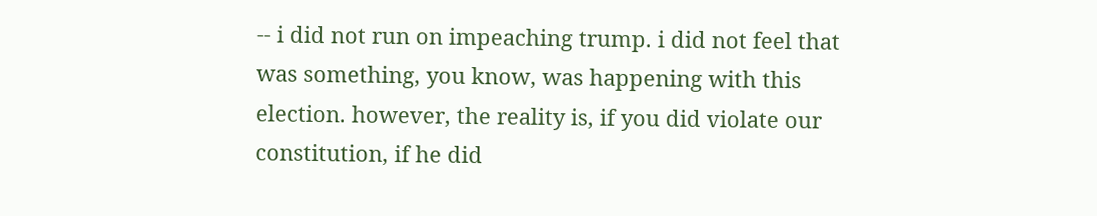-- i did not run on impeaching trump. i did not feel that was something, you know, was happening with this election. however, the reality is, if you did violate our constitution, if he did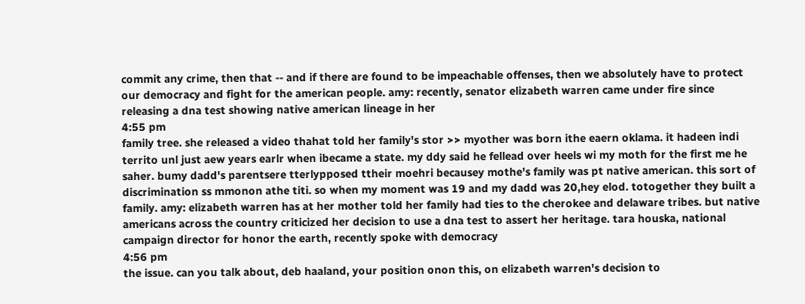commit any crime, then that -- and if there are found to be impeachable offenses, then we absolutely have to protect our democracy and fight for the american people. amy: recently, senator elizabeth warren came under fire since releasing a dna test showing native american lineage in her
4:55 pm
family tree. she released a video thahat told her family's stor >> myother was born ithe eaern oklama. it hadeen indi territo unl just aew years earlr when ibecame a state. my ddy said he fellead over heels wi my moth for the first me he saher. bumy dadd's parentsere tterlypposed ttheir moehri becausey mothe's family was pt native american. this sort of discrimination ss mmonon athe titi. so when my moment was 19 and my dadd was 20,hey elod. totogether they built a family. amy: elizabeth warren has at her mother told her family had ties to the cherokee and delaware tribes. but native americans across the country criticized her decision to use a dna test to assert her heritage. tara houska, national campaign director for honor the earth, recently spoke with democracy
4:56 pm
the issue. can you talk about, deb haaland, your position onon this, on elizabeth warren's decision to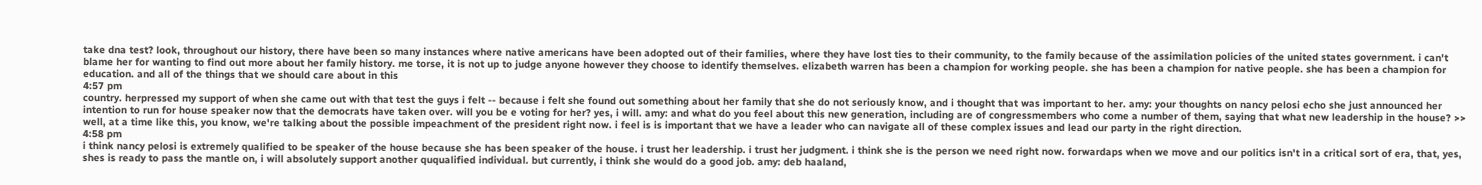take dna test? look, throughout our history, there have been so many instances where native americans have been adopted out of their families, where they have lost ties to their community, to the family because of the assimilation policies of the united states government. i can't blame her for wanting to find out more about her family history. me torse, it is not up to judge anyone however they choose to identify themselves. elizabeth warren has been a champion for working people. she has been a champion for native people. she has been a champion for education. and all of the things that we should care about in this
4:57 pm
country. herpressed my support of when she came out with that test the guys i felt -- because i felt she found out something about her family that she do not seriously know, and i thought that was important to her. amy: your thoughts on nancy pelosi echo she just announced her intention to run for house speaker now that the democrats have taken over. will you be e voting for her? yes, i will. amy: and what do you feel about this new generation, including are of congressmembers who come a number of them, saying that what new leadership in the house? >> well, at a time like this, you know, we're talking about the possible impeachment of the president right now. i feel is is important that we have a leader who can navigate all of these complex issues and lead our party in the right direction.
4:58 pm
i think nancy pelosi is extremely qualified to be speaker of the house because she has been speaker of the house. i trust her leadership. i trust her judgment. i think she is the person we need right now. forwardaps when we move and our politics isn't in a critical sort of era, that, yes, shes is ready to pass the mantle on, i will absolutely support another ququalified individual. but currently, i think she would do a good job. amy: deb haaland,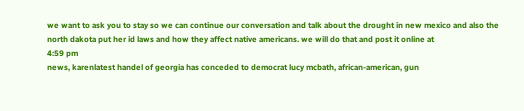we want to ask you to stay so we can continue our conversation and talk about the drought in new mexico and also the north dakota put her id laws and how they affect native americans. we will do that and post it online at
4:59 pm
news, karenlatest handel of georgia has conceded to democrat lucy mcbath, african-american, gun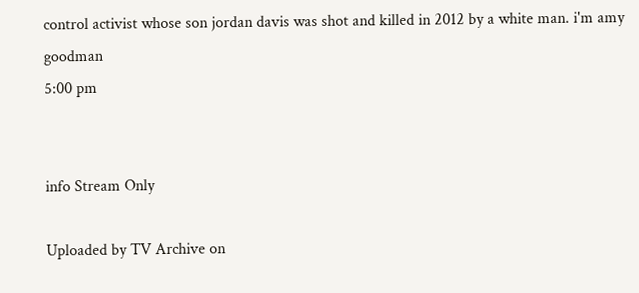control activist whose son jordan davis was shot and killed in 2012 by a white man. i'm amy goodman
5:00 pm


info Stream Only

Uploaded by TV Archive on